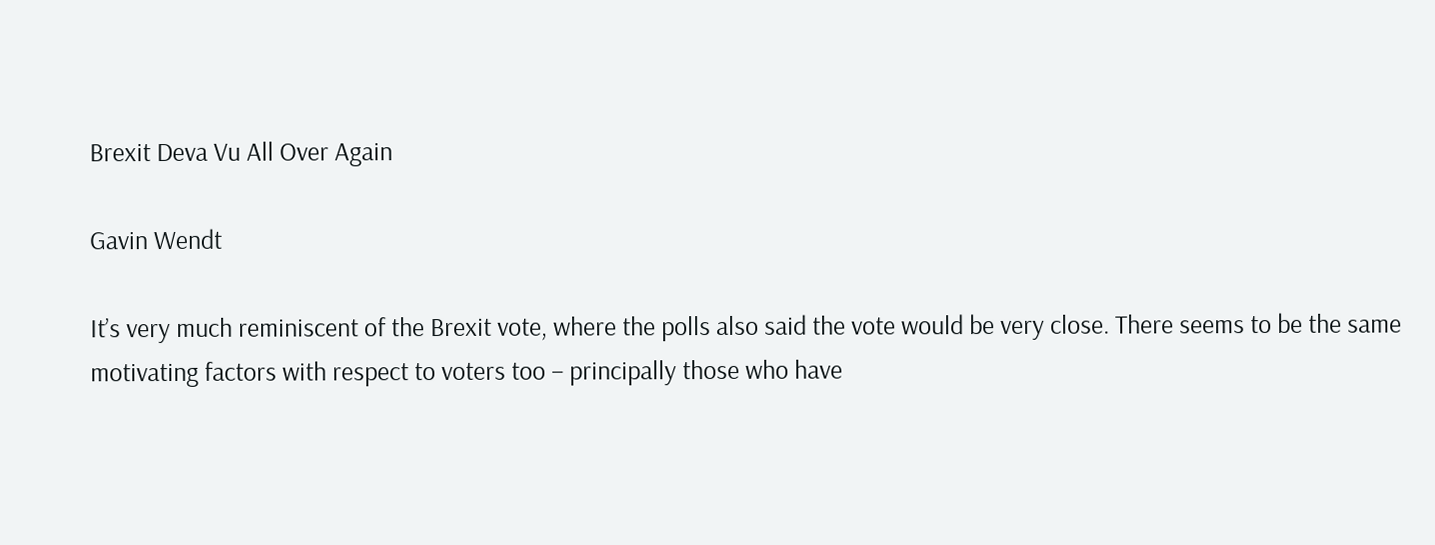Brexit Deva Vu All Over Again

Gavin Wendt

It’s very much reminiscent of the Brexit vote, where the polls also said the vote would be very close. There seems to be the same motivating factors with respect to voters too – principally those who have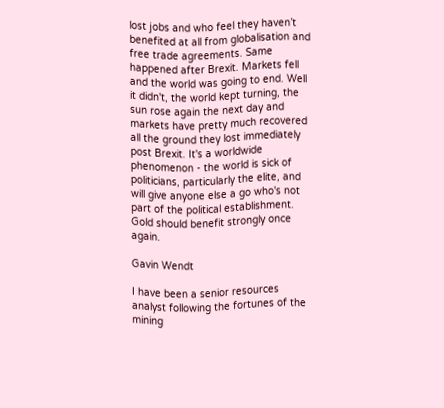lost jobs and who feel they haven’t benefited at all from globalisation and free trade agreements. Same happened after Brexit. Markets fell and the world was going to end. Well it didn't, the world kept turning, the sun rose again the next day and markets have pretty much recovered all the ground they lost immediately post Brexit. It's a worldwide phenomenon - the world is sick of politicians, particularly the elite, and will give anyone else a go who's not part of the political establishment. Gold should benefit strongly once again.

Gavin Wendt

I have been a senior resources analyst following the fortunes of the mining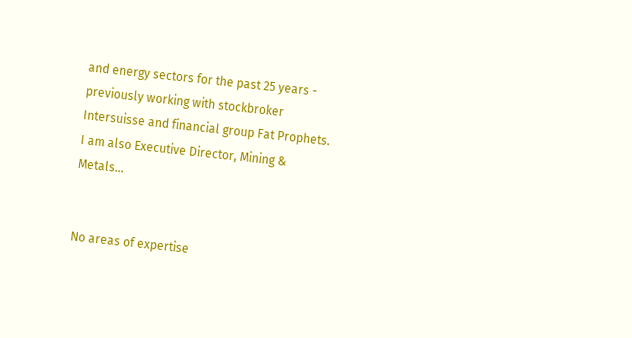and energy sectors for the past 25 years - previously working with stockbroker Intersuisse and financial group Fat Prophets. I am also Executive Director, Mining & Metals...


No areas of expertise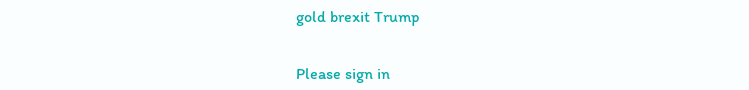gold brexit Trump


Please sign in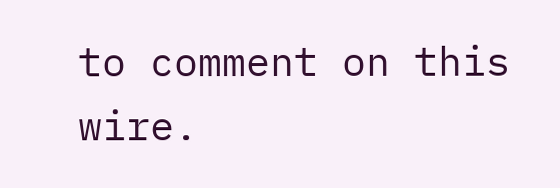to comment on this wire.